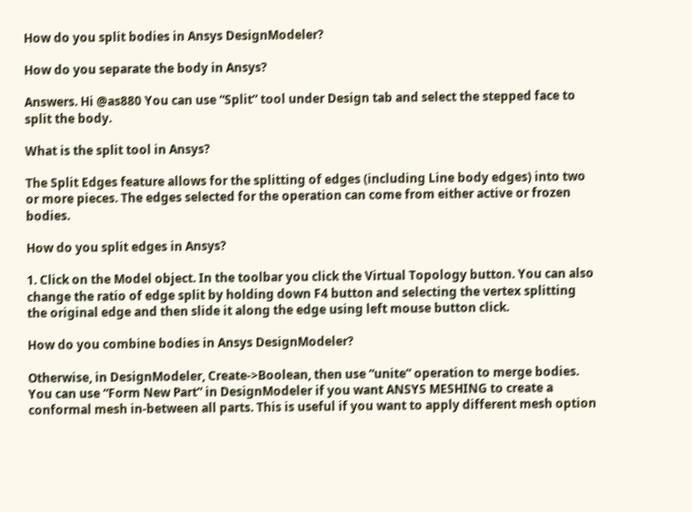How do you split bodies in Ansys DesignModeler?

How do you separate the body in Ansys?

Answers. Hi @as880 You can use “Split” tool under Design tab and select the stepped face to split the body.

What is the split tool in Ansys?

The Split Edges feature allows for the splitting of edges (including Line body edges) into two or more pieces. The edges selected for the operation can come from either active or frozen bodies.

How do you split edges in Ansys?

1. Click on the Model object. In the toolbar you click the Virtual Topology button. You can also change the ratio of edge split by holding down F4 button and selecting the vertex splitting the original edge and then slide it along the edge using left mouse button click.

How do you combine bodies in Ansys DesignModeler?

Otherwise, in DesignModeler, Create->Boolean, then use “unite” operation to merge bodies. You can use “Form New Part” in DesignModeler if you want ANSYS MESHING to create a conformal mesh in-between all parts. This is useful if you want to apply different mesh option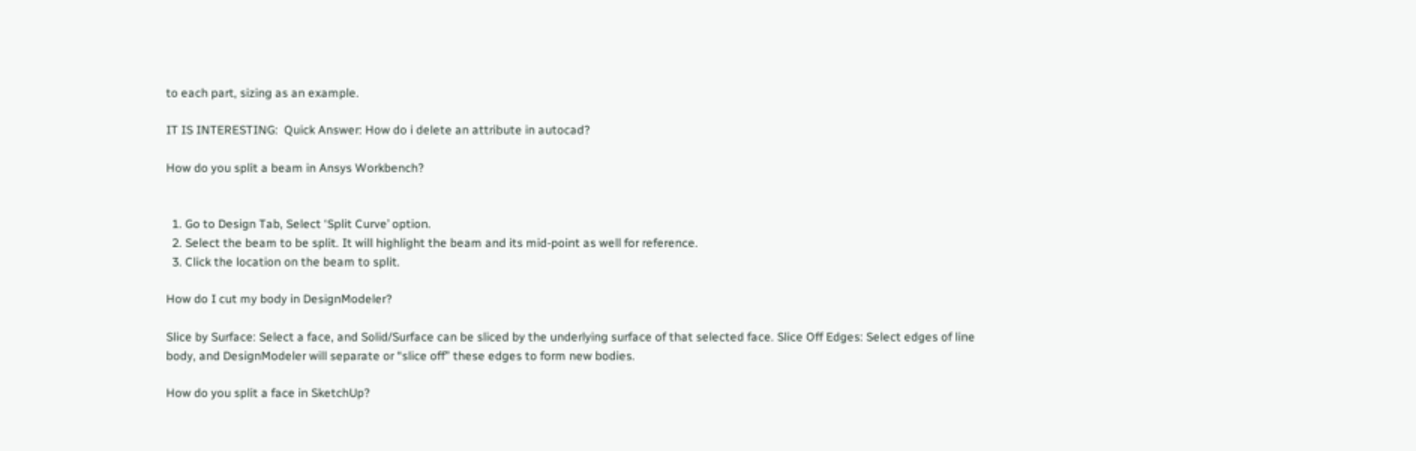to each part, sizing as an example.

IT IS INTERESTING:  Quick Answer: How do i delete an attribute in autocad?

How do you split a beam in Ansys Workbench?


  1. Go to Design Tab, Select ‘Split Curve’ option.
  2. Select the beam to be split. It will highlight the beam and its mid-point as well for reference.
  3. Click the location on the beam to split.

How do I cut my body in DesignModeler?

Slice by Surface: Select a face, and Solid/Surface can be sliced by the underlying surface of that selected face. Slice Off Edges: Select edges of line body, and DesignModeler will separate or “slice off” these edges to form new bodies.

How do you split a face in SketchUp?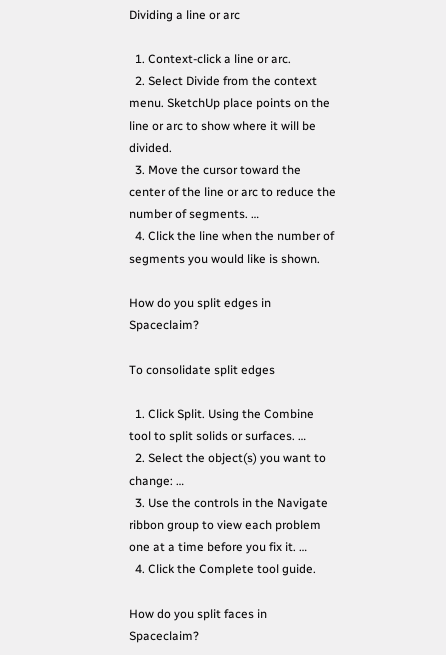Dividing a line or arc

  1. Context-click a line or arc.
  2. Select Divide from the context menu. SketchUp place points on the line or arc to show where it will be divided.
  3. Move the cursor toward the center of the line or arc to reduce the number of segments. …
  4. Click the line when the number of segments you would like is shown.

How do you split edges in Spaceclaim?

To consolidate split edges

  1. Click Split. Using the Combine tool to split solids or surfaces. …
  2. Select the object(s) you want to change: …
  3. Use the controls in the Navigate ribbon group to view each problem one at a time before you fix it. …
  4. Click the Complete tool guide.

How do you split faces in Spaceclaim?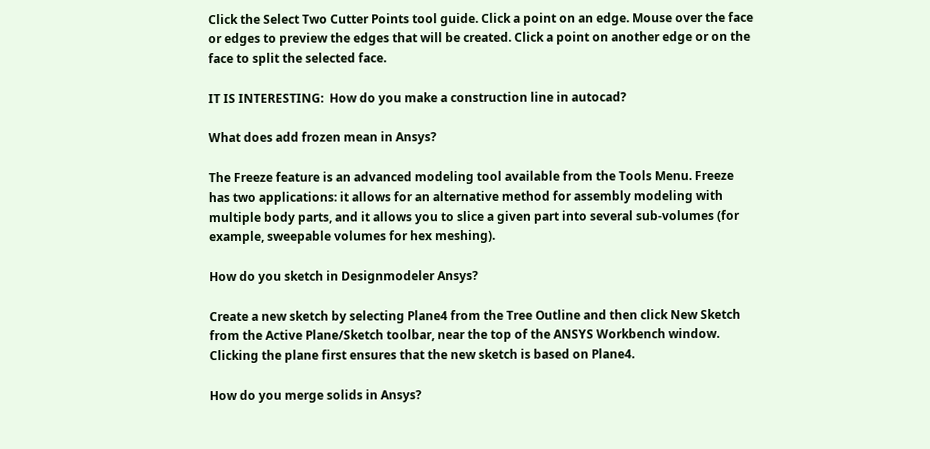Click the Select Two Cutter Points tool guide. Click a point on an edge. Mouse over the face or edges to preview the edges that will be created. Click a point on another edge or on the face to split the selected face.

IT IS INTERESTING:  How do you make a construction line in autocad?

What does add frozen mean in Ansys?

The Freeze feature is an advanced modeling tool available from the Tools Menu. Freeze has two applications: it allows for an alternative method for assembly modeling with multiple body parts, and it allows you to slice a given part into several sub-volumes (for example, sweepable volumes for hex meshing).

How do you sketch in Designmodeler Ansys?

Create a new sketch by selecting Plane4 from the Tree Outline and then click New Sketch from the Active Plane/Sketch toolbar, near the top of the ANSYS Workbench window. Clicking the plane first ensures that the new sketch is based on Plane4.

How do you merge solids in Ansys?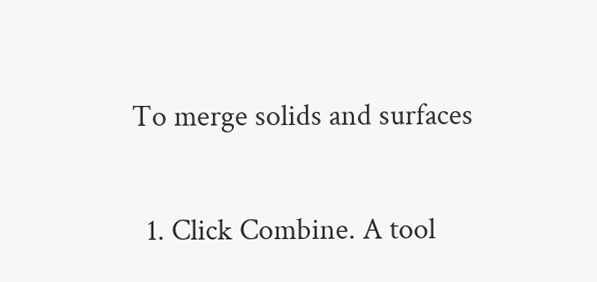To merge solids and surfaces

  1. Click Combine. A tool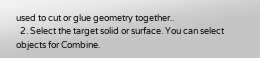used to cut or glue geometry together..
  2. Select the target solid or surface. You can select objects for Combine.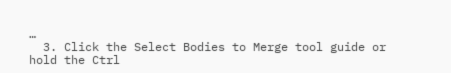…
  3. Click the Select Bodies to Merge tool guide or hold the Ctrl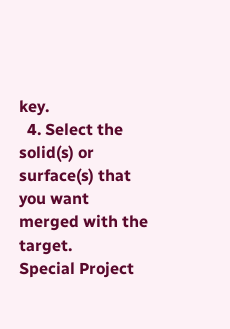key.
  4. Select the solid(s) or surface(s) that you want merged with the target.
Special Project